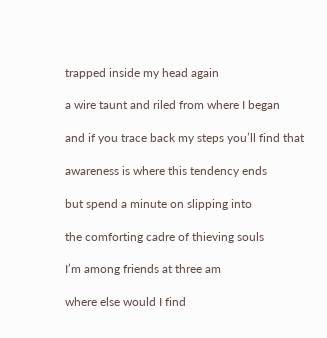trapped inside my head again

a wire taunt and riled from where I began

and if you trace back my steps you’ll find that

awareness is where this tendency ends

but spend a minute on slipping into

the comforting cadre of thieving souls

I’m among friends at three am

where else would I find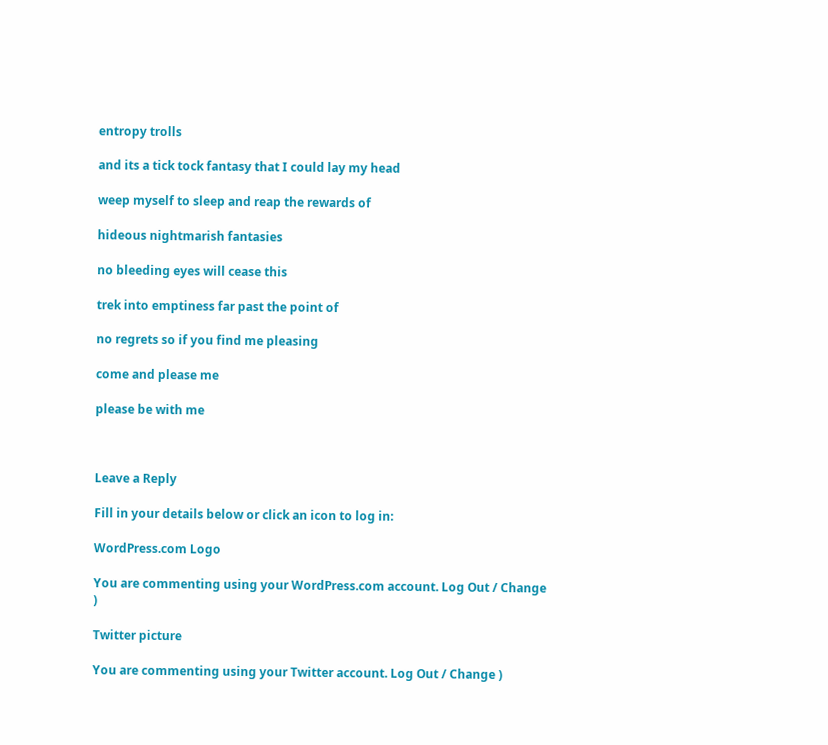entropy trolls

and its a tick tock fantasy that I could lay my head

weep myself to sleep and reap the rewards of

hideous nightmarish fantasies

no bleeding eyes will cease this

trek into emptiness far past the point of

no regrets so if you find me pleasing

come and please me

please be with me



Leave a Reply

Fill in your details below or click an icon to log in:

WordPress.com Logo

You are commenting using your WordPress.com account. Log Out / Change )

Twitter picture

You are commenting using your Twitter account. Log Out / Change )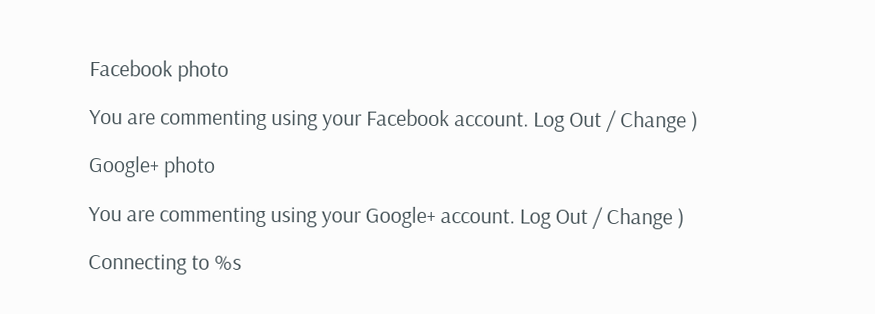Facebook photo

You are commenting using your Facebook account. Log Out / Change )

Google+ photo

You are commenting using your Google+ account. Log Out / Change )

Connecting to %s